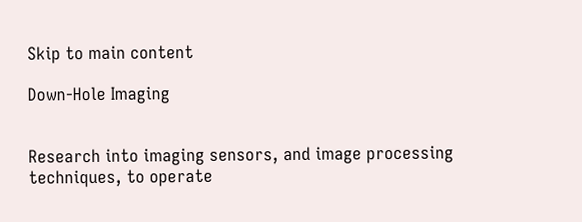Skip to main content

Down-Hole Imaging


Research into imaging sensors, and image processing techniques, to operate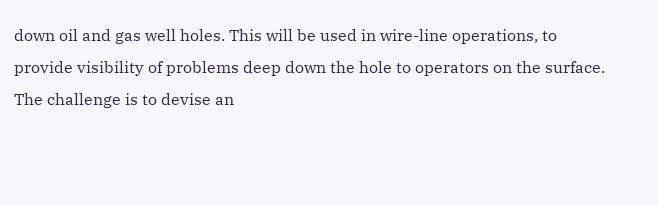down oil and gas well holes. This will be used in wire-line operations, to provide visibility of problems deep down the hole to operators on the surface. The challenge is to devise an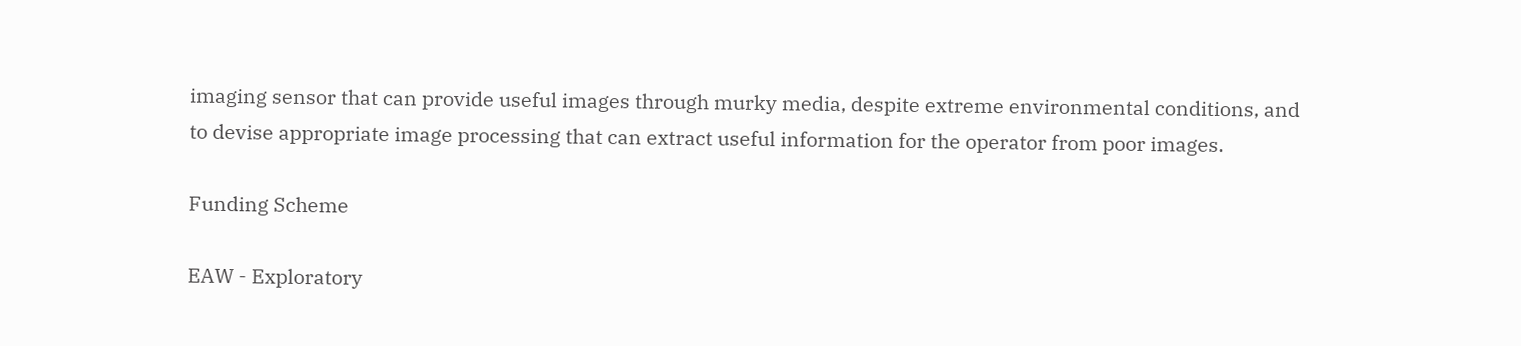imaging sensor that can provide useful images through murky media, despite extreme environmental conditions, and to devise appropriate image processing that can extract useful information for the operator from poor images.

Funding Scheme

EAW - Exploratory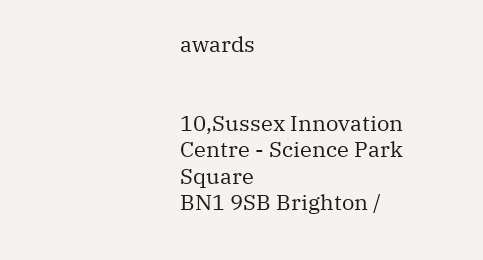awards


10,Sussex Innovation Centre - Science Park Square
BN1 9SB Brighton /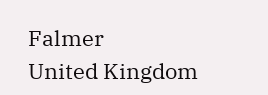Falmer
United Kingdom